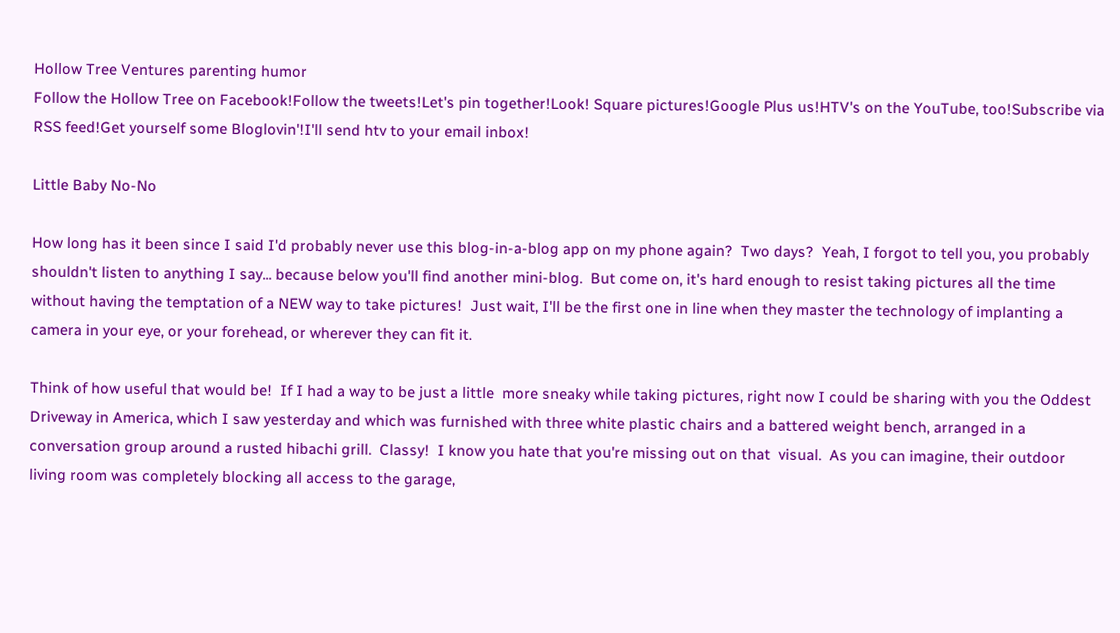Hollow Tree Ventures parenting humor
Follow the Hollow Tree on Facebook!Follow the tweets!Let's pin together!Look! Square pictures!Google Plus us!HTV's on the YouTube, too!Subscribe via RSS feed!Get yourself some Bloglovin'!I'll send htv to your email inbox!

Little Baby No-No

How long has it been since I said I'd probably never use this blog-in-a-blog app on my phone again?  Two days?  Yeah, I forgot to tell you, you probably shouldn't listen to anything I say... because below you'll find another mini-blog.  But come on, it's hard enough to resist taking pictures all the time without having the temptation of a NEW way to take pictures!  Just wait, I'll be the first one in line when they master the technology of implanting a camera in your eye, or your forehead, or wherever they can fit it.

Think of how useful that would be!  If I had a way to be just a little  more sneaky while taking pictures, right now I could be sharing with you the Oddest Driveway in America, which I saw yesterday and which was furnished with three white plastic chairs and a battered weight bench, arranged in a conversation group around a rusted hibachi grill.  Classy!  I know you hate that you're missing out on that  visual.  As you can imagine, their outdoor living room was completely blocking all access to the garage,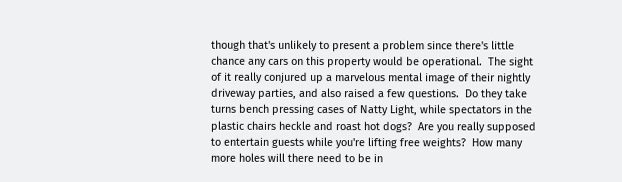though that's unlikely to present a problem since there's little chance any cars on this property would be operational.  The sight of it really conjured up a marvelous mental image of their nightly driveway parties, and also raised a few questions.  Do they take turns bench pressing cases of Natty Light, while spectators in the plastic chairs heckle and roast hot dogs?  Are you really supposed to entertain guests while you're lifting free weights?  How many more holes will there need to be in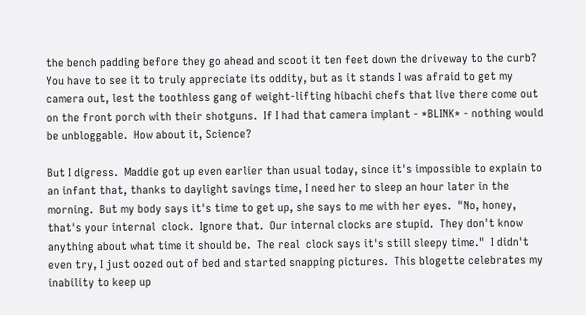the bench padding before they go ahead and scoot it ten feet down the driveway to the curb?  You have to see it to truly appreciate its oddity, but as it stands I was afraid to get my camera out, lest the toothless gang of weight-lifting hibachi chefs that live there come out on the front porch with their shotguns.  If I had that camera implant - *BLINK* - nothing would be unbloggable.  How about it, Science?

But I digress.  Maddie got up even earlier than usual today, since it's impossible to explain to an infant that, thanks to daylight savings time, I need her to sleep an hour later in the morning.  But my body says it's time to get up, she says to me with her eyes.  "No, honey, that's your internal  clock.  Ignore that.  Our internal clocks are stupid.  They don't know anything about what time it should be.  The real  clock says it's still sleepy time."  I didn't even try, I just oozed out of bed and started snapping pictures.  This blogette celebrates my inability to keep up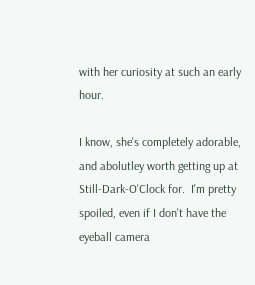with her curiosity at such an early hour.

I know, she's completely adorable, and abolutley worth getting up at Still-Dark-O'Clock for.  I'm pretty spoiled, even if I don't have the eyeball camera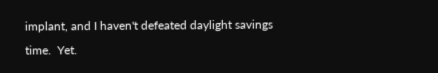implant, and I haven't defeated daylight savings time.  Yet.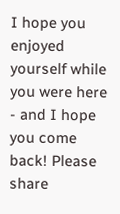I hope you enjoyed yourself while you were here - and I hope you come back! Please share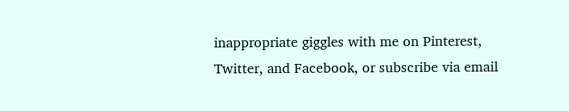inappropriate giggles with me on Pinterest, Twitter, and Facebook, or subscribe via email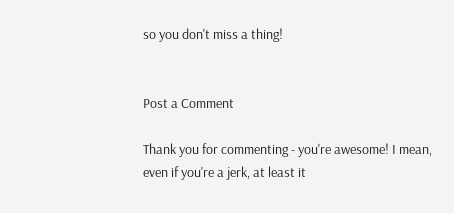so you don't miss a thing!


Post a Comment

Thank you for commenting - you're awesome! I mean, even if you're a jerk, at least it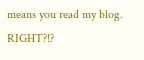means you read my blog. RIGHT?!?